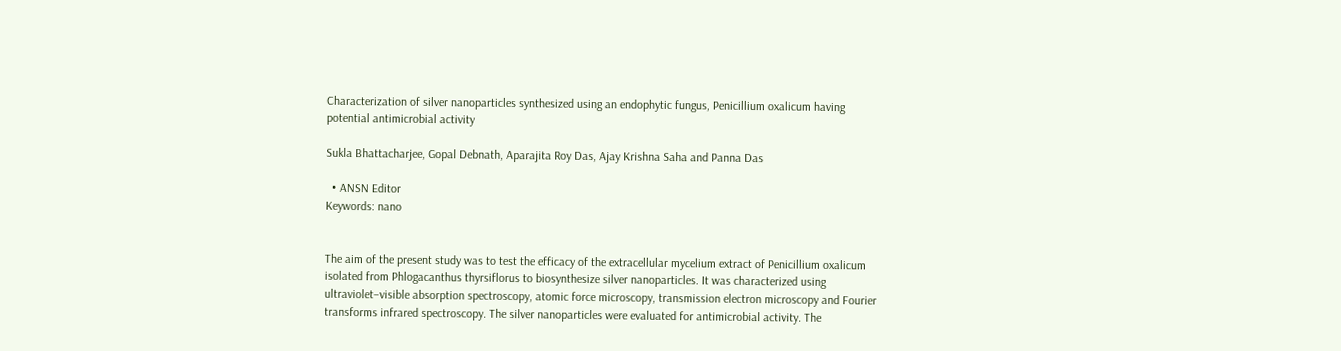Characterization of silver nanoparticles synthesized using an endophytic fungus, Penicillium oxalicum having potential antimicrobial activity

Sukla Bhattacharjee, Gopal Debnath, Aparajita Roy Das, Ajay Krishna Saha and Panna Das

  • ANSN Editor
Keywords: nano


The aim of the present study was to test the efficacy of the extracellular mycelium extract of Penicillium oxalicum isolated from Phlogacanthus thyrsiflorus to biosynthesize silver nanoparticles. It was characterized using ultraviolet–visible absorption spectroscopy, atomic force microscopy, transmission electron microscopy and Fourier transforms infrared spectroscopy. The silver nanoparticles were evaluated for antimicrobial activity. The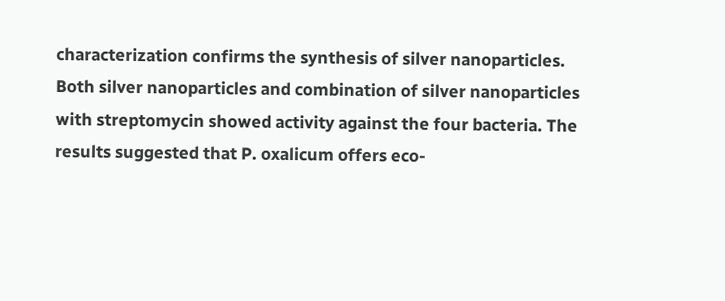characterization confirms the synthesis of silver nanoparticles. Both silver nanoparticles and combination of silver nanoparticles with streptomycin showed activity against the four bacteria. The results suggested that P. oxalicum offers eco-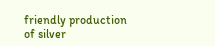friendly production of silver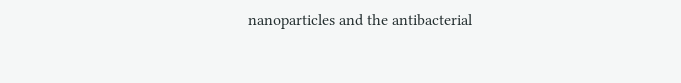nanoparticles and the antibacterial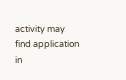activity may find application in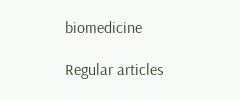biomedicine

Regular articles